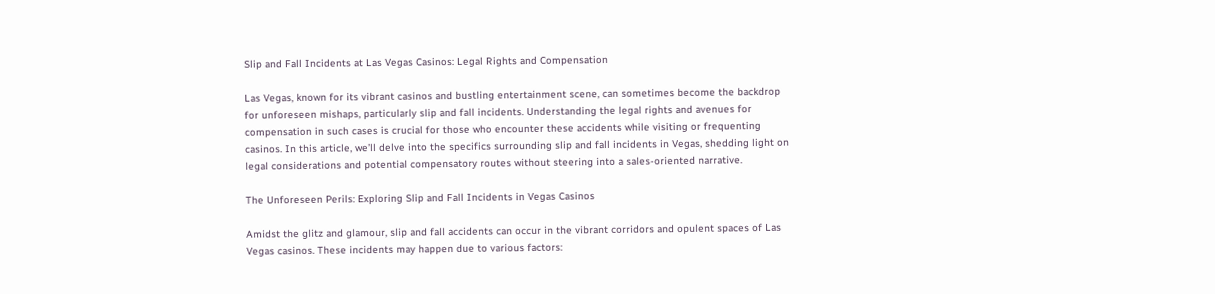Slip and Fall Incidents at Las Vegas Casinos: Legal Rights and Compensation

Las Vegas, known for its vibrant casinos and bustling entertainment scene, can sometimes become the backdrop for unforeseen mishaps, particularly slip and fall incidents. Understanding the legal rights and avenues for compensation in such cases is crucial for those who encounter these accidents while visiting or frequenting casinos. In this article, we’ll delve into the specifics surrounding slip and fall incidents in Vegas, shedding light on legal considerations and potential compensatory routes without steering into a sales-oriented narrative.

The Unforeseen Perils: Exploring Slip and Fall Incidents in Vegas Casinos

Amidst the glitz and glamour, slip and fall accidents can occur in the vibrant corridors and opulent spaces of Las Vegas casinos. These incidents may happen due to various factors: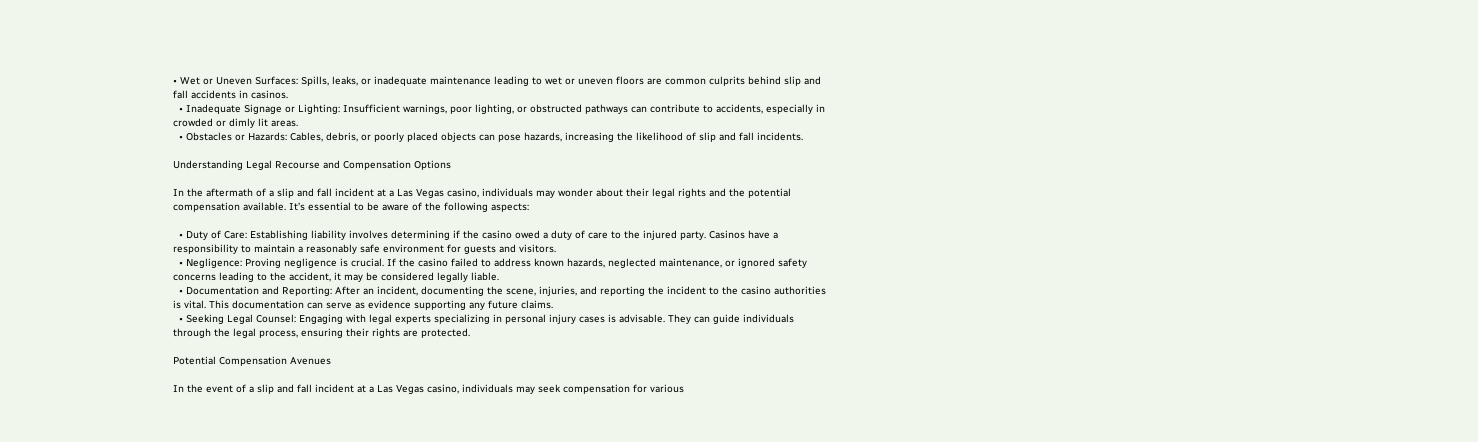• Wet or Uneven Surfaces: Spills, leaks, or inadequate maintenance leading to wet or uneven floors are common culprits behind slip and fall accidents in casinos.
  • Inadequate Signage or Lighting: Insufficient warnings, poor lighting, or obstructed pathways can contribute to accidents, especially in crowded or dimly lit areas.
  • Obstacles or Hazards: Cables, debris, or poorly placed objects can pose hazards, increasing the likelihood of slip and fall incidents.

Understanding Legal Recourse and Compensation Options

In the aftermath of a slip and fall incident at a Las Vegas casino, individuals may wonder about their legal rights and the potential compensation available. It’s essential to be aware of the following aspects:

  • Duty of Care: Establishing liability involves determining if the casino owed a duty of care to the injured party. Casinos have a responsibility to maintain a reasonably safe environment for guests and visitors.
  • Negligence: Proving negligence is crucial. If the casino failed to address known hazards, neglected maintenance, or ignored safety concerns leading to the accident, it may be considered legally liable.
  • Documentation and Reporting: After an incident, documenting the scene, injuries, and reporting the incident to the casino authorities is vital. This documentation can serve as evidence supporting any future claims.
  • Seeking Legal Counsel: Engaging with legal experts specializing in personal injury cases is advisable. They can guide individuals through the legal process, ensuring their rights are protected.

Potential Compensation Avenues

In the event of a slip and fall incident at a Las Vegas casino, individuals may seek compensation for various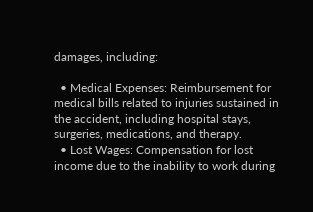damages, including:

  • Medical Expenses: Reimbursement for medical bills related to injuries sustained in the accident, including hospital stays, surgeries, medications, and therapy.
  • Lost Wages: Compensation for lost income due to the inability to work during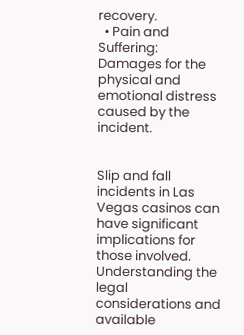recovery.
  • Pain and Suffering: Damages for the physical and emotional distress caused by the incident.


Slip and fall incidents in Las Vegas casinos can have significant implications for those involved. Understanding the legal considerations and available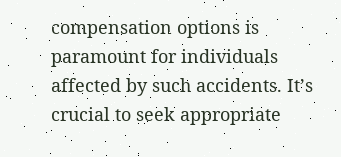compensation options is paramount for individuals affected by such accidents. It’s crucial to seek appropriate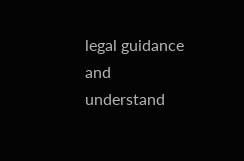legal guidance and understand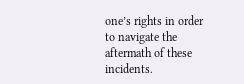one’s rights in order to navigate the aftermath of these incidents.